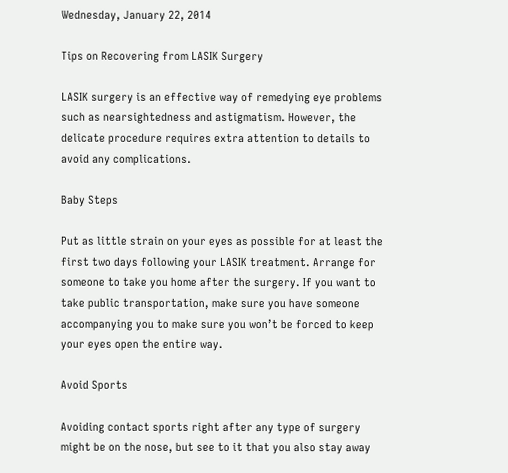Wednesday, January 22, 2014

Tips on Recovering from LASIK Surgery

LASIK surgery is an effective way of remedying eye problems such as nearsightedness and astigmatism. However, the delicate procedure requires extra attention to details to avoid any complications.

Baby Steps

Put as little strain on your eyes as possible for at least the first two days following your LASIK treatment. Arrange for someone to take you home after the surgery. If you want to take public transportation, make sure you have someone accompanying you to make sure you won’t be forced to keep your eyes open the entire way.

Avoid Sports

Avoiding contact sports right after any type of surgery might be on the nose, but see to it that you also stay away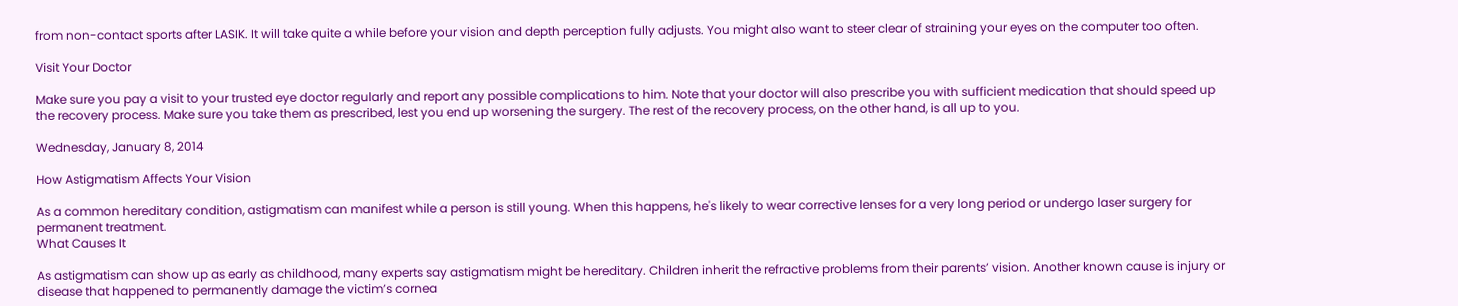from non-contact sports after LASIK. It will take quite a while before your vision and depth perception fully adjusts. You might also want to steer clear of straining your eyes on the computer too often.

Visit Your Doctor

Make sure you pay a visit to your trusted eye doctor regularly and report any possible complications to him. Note that your doctor will also prescribe you with sufficient medication that should speed up the recovery process. Make sure you take them as prescribed, lest you end up worsening the surgery. The rest of the recovery process, on the other hand, is all up to you.

Wednesday, January 8, 2014

How Astigmatism Affects Your Vision

As a common hereditary condition, astigmatism can manifest while a person is still young. When this happens, he's likely to wear corrective lenses for a very long period or undergo laser surgery for permanent treatment.
What Causes It

As astigmatism can show up as early as childhood, many experts say astigmatism might be hereditary. Children inherit the refractive problems from their parents’ vision. Another known cause is injury or disease that happened to permanently damage the victim’s cornea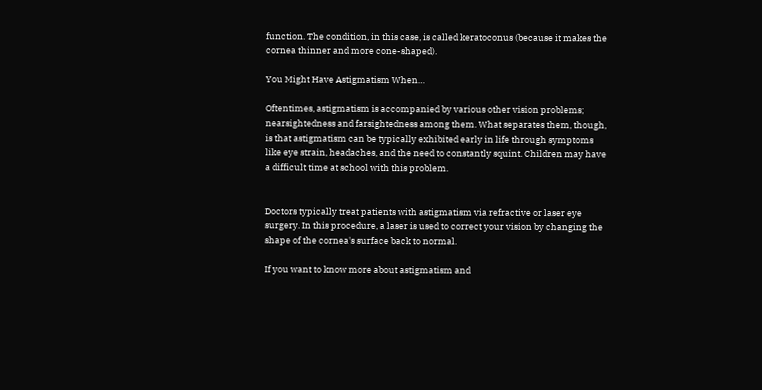function. The condition, in this case, is called keratoconus (because it makes the cornea thinner and more cone-shaped).

You Might Have Astigmatism When…

Oftentimes, astigmatism is accompanied by various other vision problems; nearsightedness and farsightedness among them. What separates them, though, is that astigmatism can be typically exhibited early in life through symptoms like eye strain, headaches, and the need to constantly squint. Children may have a difficult time at school with this problem.


Doctors typically treat patients with astigmatism via refractive or laser eye surgery. In this procedure, a laser is used to correct your vision by changing the shape of the cornea's surface back to normal.

If you want to know more about astigmatism and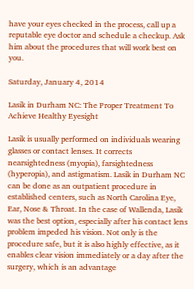have your eyes checked in the process, call up a reputable eye doctor and schedule a checkup. Ask him about the procedures that will work best on you.

Saturday, January 4, 2014

Lasik in Durham NC: The Proper Treatment To Achieve Healthy Eyesight

Lasik is usually performed on individuals wearing glasses or contact lenses. It corrects nearsightedness (myopia), farsightedness (hyperopia), and astigmatism. Lasik in Durham NC can be done as an outpatient procedure in established centers, such as North Carolina Eye, Ear, Nose & Throat. In the case of Wallenda, Lasik was the best option, especially after his contact lens problem impeded his vision. Not only is the procedure safe, but it is also highly effective, as it enables clear vision immediately or a day after the surgery, which is an advantage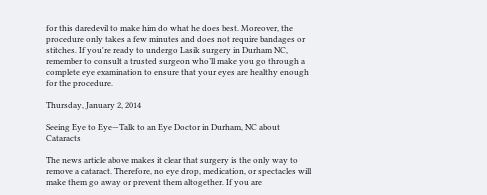for this daredevil to make him do what he does best. Moreover, the procedure only takes a few minutes and does not require bandages or stitches. If you're ready to undergo Lasik surgery in Durham NC, remember to consult a trusted surgeon who’ll make you go through a complete eye examination to ensure that your eyes are healthy enough for the procedure.

Thursday, January 2, 2014

Seeing Eye to Eye—Talk to an Eye Doctor in Durham, NC about Cataracts

The news article above makes it clear that surgery is the only way to remove a cataract. Therefore, no eye drop, medication, or spectacles will make them go away or prevent them altogether. If you are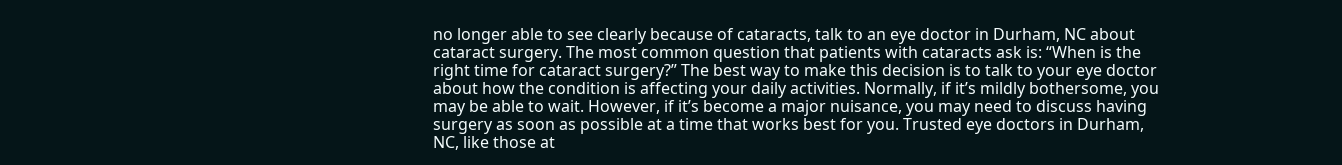no longer able to see clearly because of cataracts, talk to an eye doctor in Durham, NC about cataract surgery. The most common question that patients with cataracts ask is: “When is the right time for cataract surgery?” The best way to make this decision is to talk to your eye doctor about how the condition is affecting your daily activities. Normally, if it’s mildly bothersome, you may be able to wait. However, if it’s become a major nuisance, you may need to discuss having surgery as soon as possible at a time that works best for you. Trusted eye doctors in Durham, NC, like those at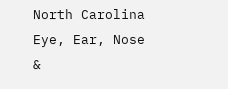North Carolina Eye, Ear, Nose &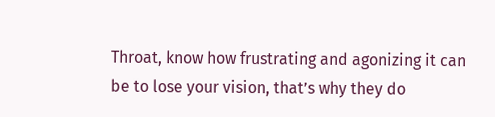Throat, know how frustrating and agonizing it can be to lose your vision, that’s why they do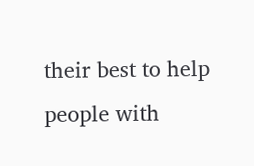their best to help people with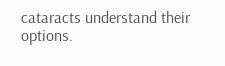cataracts understand their options.